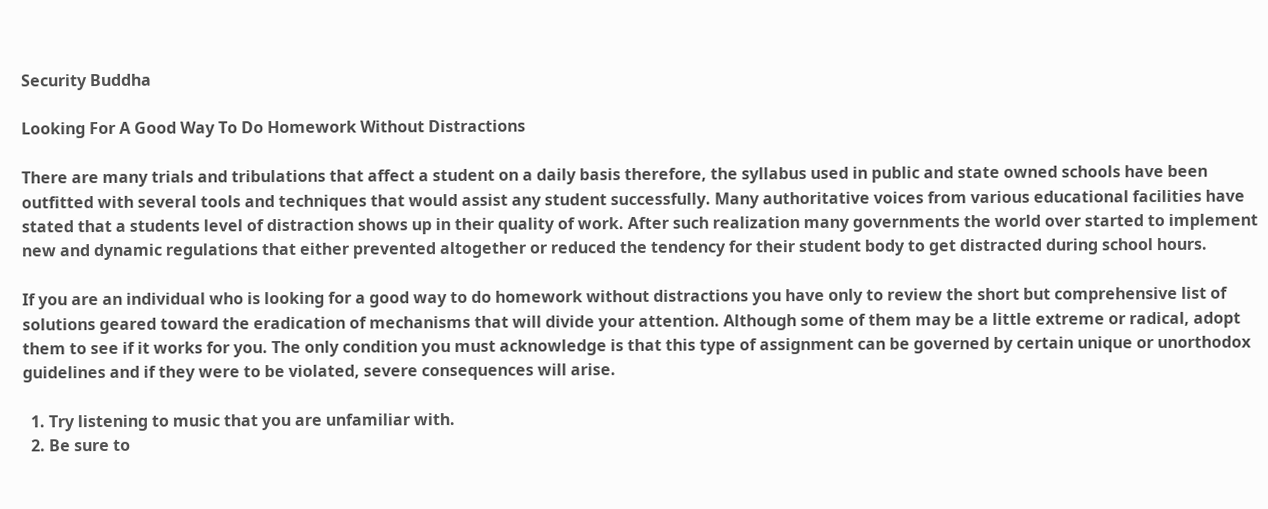Security Buddha

Looking For A Good Way To Do Homework Without Distractions

There are many trials and tribulations that affect a student on a daily basis therefore, the syllabus used in public and state owned schools have been outfitted with several tools and techniques that would assist any student successfully. Many authoritative voices from various educational facilities have stated that a students level of distraction shows up in their quality of work. After such realization many governments the world over started to implement new and dynamic regulations that either prevented altogether or reduced the tendency for their student body to get distracted during school hours.

If you are an individual who is looking for a good way to do homework without distractions you have only to review the short but comprehensive list of solutions geared toward the eradication of mechanisms that will divide your attention. Although some of them may be a little extreme or radical, adopt them to see if it works for you. The only condition you must acknowledge is that this type of assignment can be governed by certain unique or unorthodox guidelines and if they were to be violated, severe consequences will arise.

  1. Try listening to music that you are unfamiliar with.
  2. Be sure to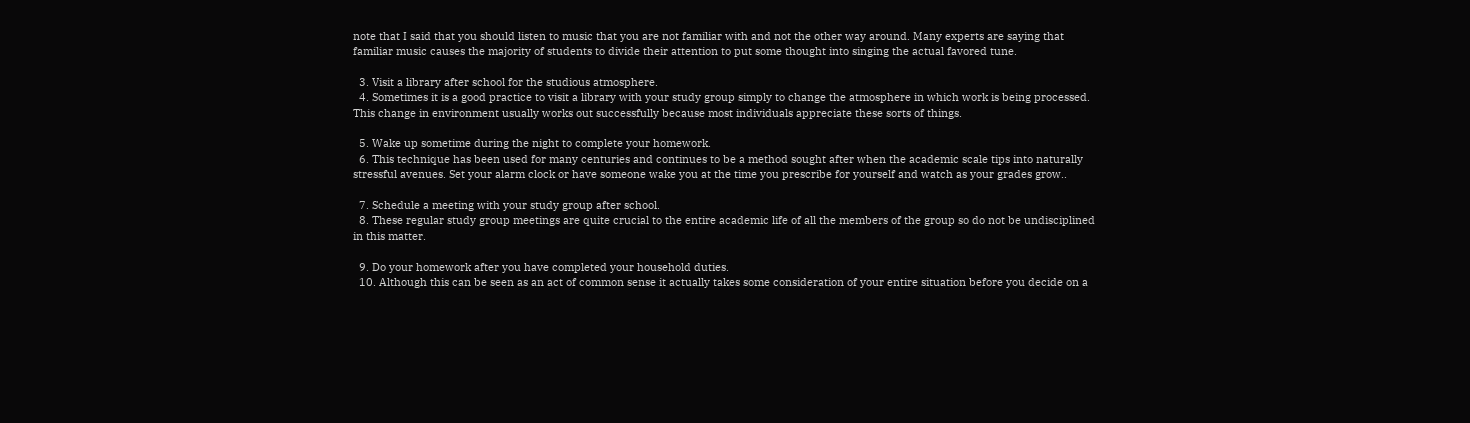note that I said that you should listen to music that you are not familiar with and not the other way around. Many experts are saying that familiar music causes the majority of students to divide their attention to put some thought into singing the actual favored tune.

  3. Visit a library after school for the studious atmosphere.
  4. Sometimes it is a good practice to visit a library with your study group simply to change the atmosphere in which work is being processed. This change in environment usually works out successfully because most individuals appreciate these sorts of things.

  5. Wake up sometime during the night to complete your homework.
  6. This technique has been used for many centuries and continues to be a method sought after when the academic scale tips into naturally stressful avenues. Set your alarm clock or have someone wake you at the time you prescribe for yourself and watch as your grades grow..

  7. Schedule a meeting with your study group after school.
  8. These regular study group meetings are quite crucial to the entire academic life of all the members of the group so do not be undisciplined in this matter.

  9. Do your homework after you have completed your household duties.
  10. Although this can be seen as an act of common sense it actually takes some consideration of your entire situation before you decide on a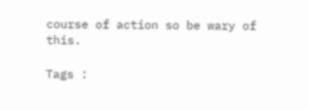course of action so be wary of this.

Tags :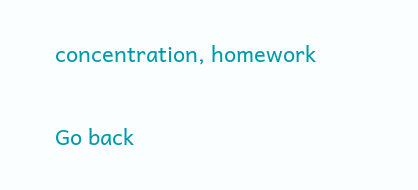concentration, homework

Go back